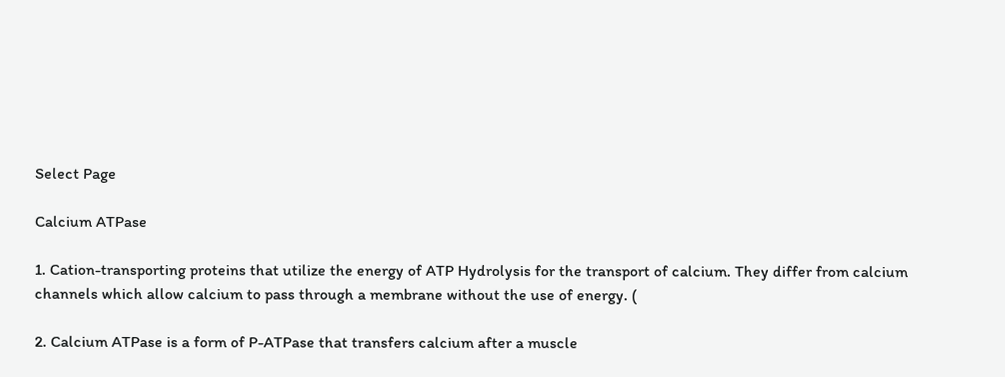Select Page

Calcium ATPase

1. Cation-transporting proteins that utilize the energy of ATP Hydrolysis for the transport of calcium. They differ from calcium channels which allow calcium to pass through a membrane without the use of energy. (

2. Calcium ATPase is a form of P-ATPase that transfers calcium after a muscle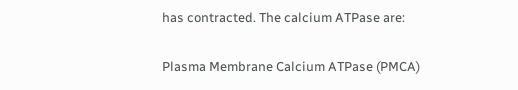has contracted. The calcium ATPase are:

Plasma Membrane Calcium ATPase (PMCA)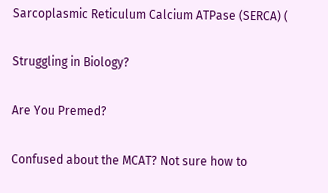Sarcoplasmic Reticulum Calcium ATPase (SERCA) (

Struggling in Biology?

Are You Premed?

Confused about the MCAT? Not sure how to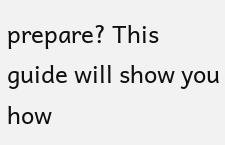prepare? This guide will show you how